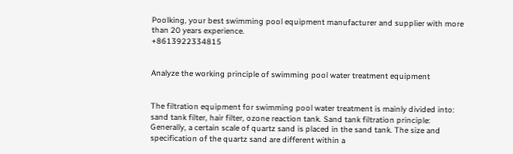Poolking, your best swimming pool equipment manufacturer and supplier with more than 20 years experience.                                                                              +8613922334815


Analyze the working principle of swimming pool water treatment equipment


The filtration equipment for swimming pool water treatment is mainly divided into: sand tank filter, hair filter, ozone reaction tank. Sand tank filtration principle: Generally, a certain scale of quartz sand is placed in the sand tank. The size and specification of the quartz sand are different within a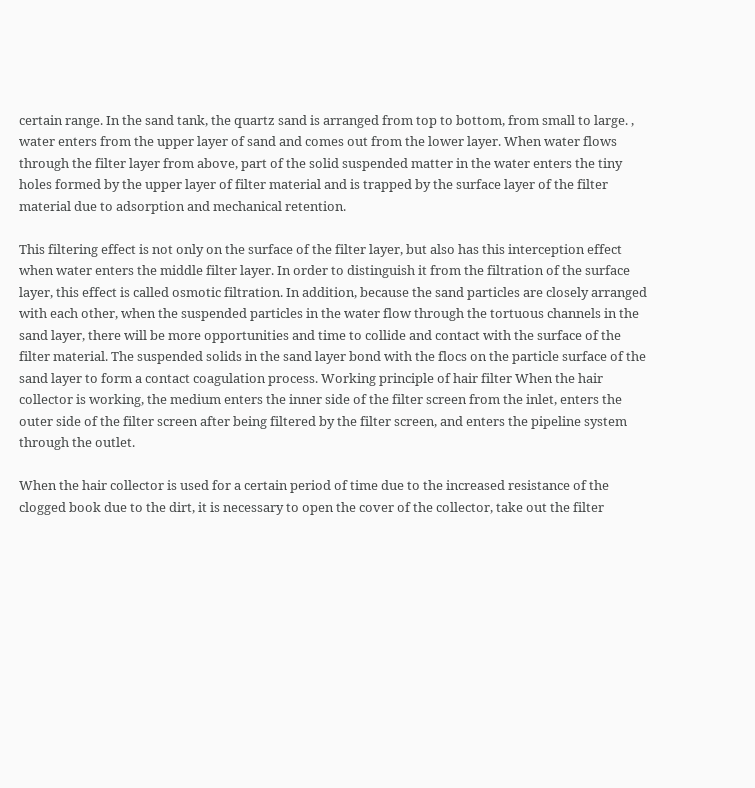certain range. In the sand tank, the quartz sand is arranged from top to bottom, from small to large. , water enters from the upper layer of sand and comes out from the lower layer. When water flows through the filter layer from above, part of the solid suspended matter in the water enters the tiny holes formed by the upper layer of filter material and is trapped by the surface layer of the filter material due to adsorption and mechanical retention.

This filtering effect is not only on the surface of the filter layer, but also has this interception effect when water enters the middle filter layer. In order to distinguish it from the filtration of the surface layer, this effect is called osmotic filtration. In addition, because the sand particles are closely arranged with each other, when the suspended particles in the water flow through the tortuous channels in the sand layer, there will be more opportunities and time to collide and contact with the surface of the filter material. The suspended solids in the sand layer bond with the flocs on the particle surface of the sand layer to form a contact coagulation process. Working principle of hair filter When the hair collector is working, the medium enters the inner side of the filter screen from the inlet, enters the outer side of the filter screen after being filtered by the filter screen, and enters the pipeline system through the outlet.

When the hair collector is used for a certain period of time due to the increased resistance of the clogged book due to the dirt, it is necessary to open the cover of the collector, take out the filter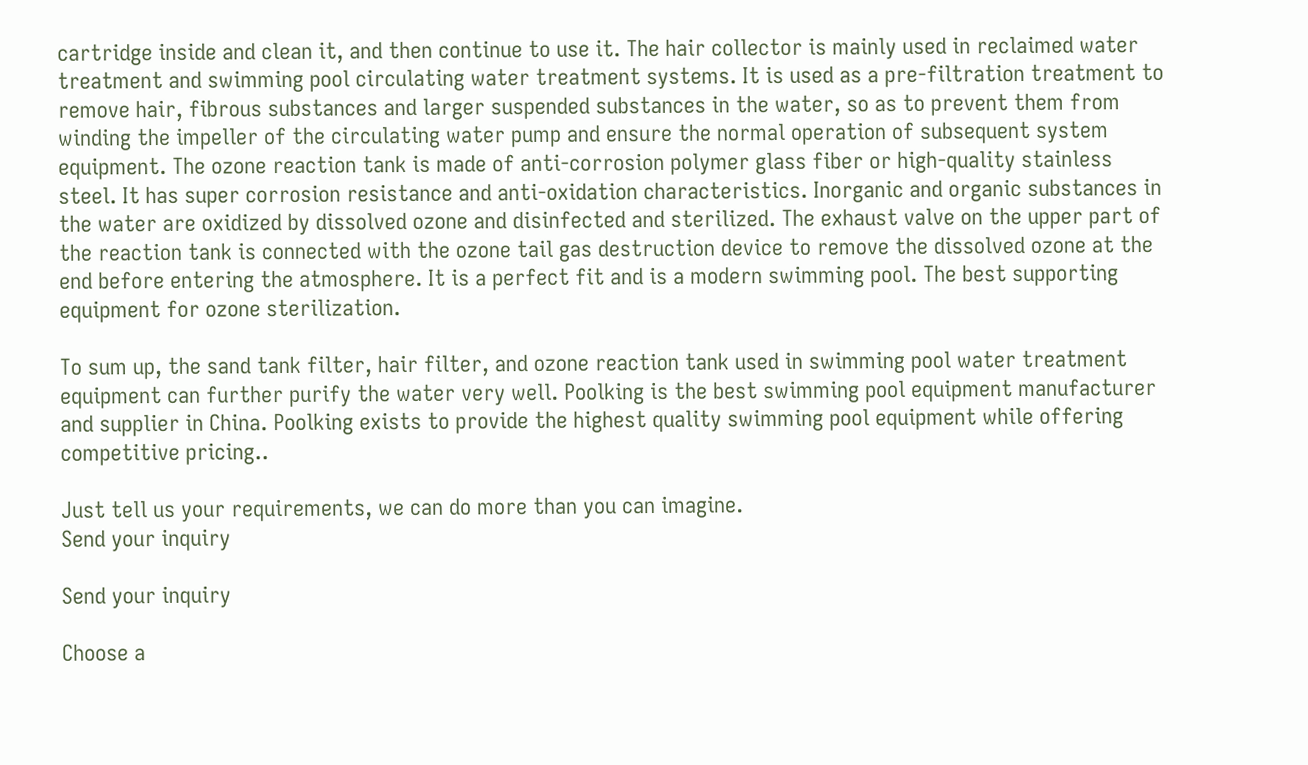cartridge inside and clean it, and then continue to use it. The hair collector is mainly used in reclaimed water treatment and swimming pool circulating water treatment systems. It is used as a pre-filtration treatment to remove hair, fibrous substances and larger suspended substances in the water, so as to prevent them from winding the impeller of the circulating water pump and ensure the normal operation of subsequent system equipment. The ozone reaction tank is made of anti-corrosion polymer glass fiber or high-quality stainless steel. It has super corrosion resistance and anti-oxidation characteristics. Inorganic and organic substances in the water are oxidized by dissolved ozone and disinfected and sterilized. The exhaust valve on the upper part of the reaction tank is connected with the ozone tail gas destruction device to remove the dissolved ozone at the end before entering the atmosphere. It is a perfect fit and is a modern swimming pool. The best supporting equipment for ozone sterilization.

To sum up, the sand tank filter, hair filter, and ozone reaction tank used in swimming pool water treatment equipment can further purify the water very well. Poolking is the best swimming pool equipment manufacturer and supplier in China. Poolking exists to provide the highest quality swimming pool equipment while offering competitive pricing..

Just tell us your requirements, we can do more than you can imagine.
Send your inquiry

Send your inquiry

Choose a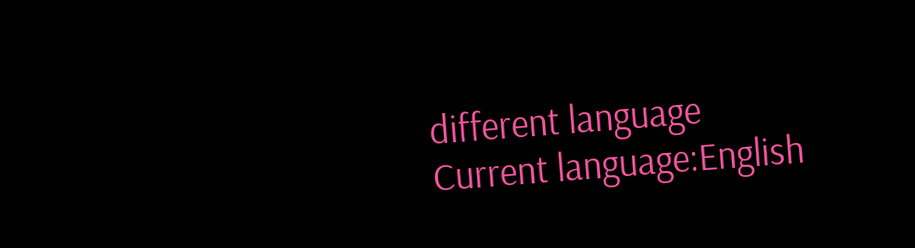different language
Current language:English